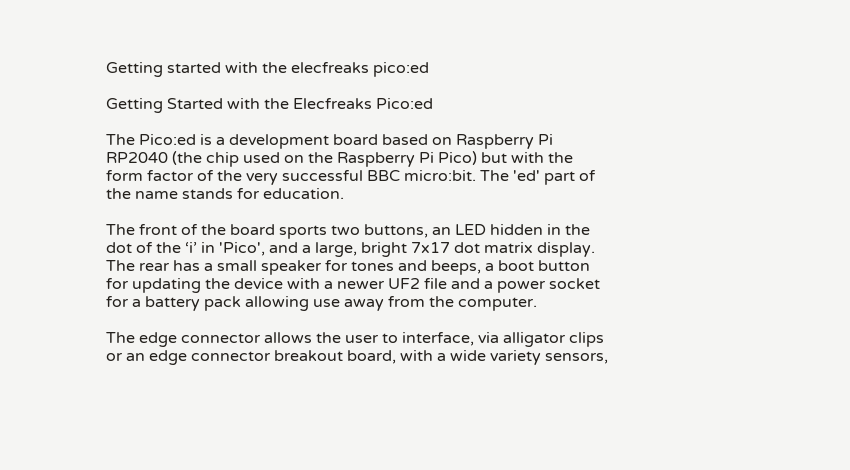Getting started with the elecfreaks pico:ed

Getting Started with the Elecfreaks Pico:ed

The Pico:ed is a development board based on Raspberry Pi RP2040 (the chip used on the Raspberry Pi Pico) but with the form factor of the very successful BBC micro:bit. The 'ed' part of the name stands for education.

The front of the board sports two buttons, an LED hidden in the dot of the ‘i’ in 'Pico', and a large, bright 7x17 dot matrix display. The rear has a small speaker for tones and beeps, a boot button for updating the device with a newer UF2 file and a power socket for a battery pack allowing use away from the computer.

The edge connector allows the user to interface, via alligator clips or an edge connector breakout board, with a wide variety sensors,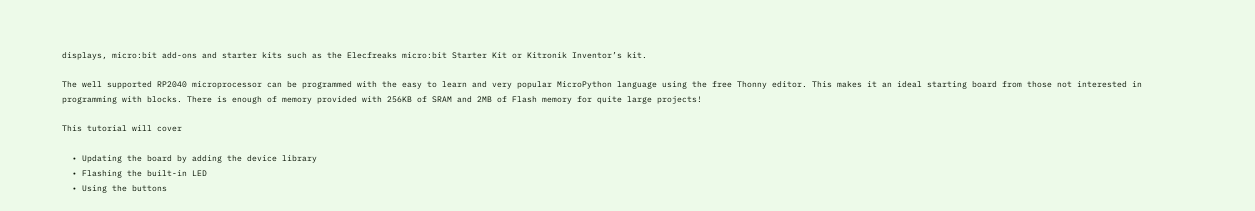displays, micro:bit add-ons and starter kits such as the Elecfreaks micro:bit Starter Kit or Kitronik Inventor’s kit.

The well supported RP2040 microprocessor can be programmed with the easy to learn and very popular MicroPython language using the free Thonny editor. This makes it an ideal starting board from those not interested in programming with blocks. There is enough of memory provided with 256KB of SRAM and 2MB of Flash memory for quite large projects!

This tutorial will cover

  • Updating the board by adding the device library
  • Flashing the built-in LED
  • Using the buttons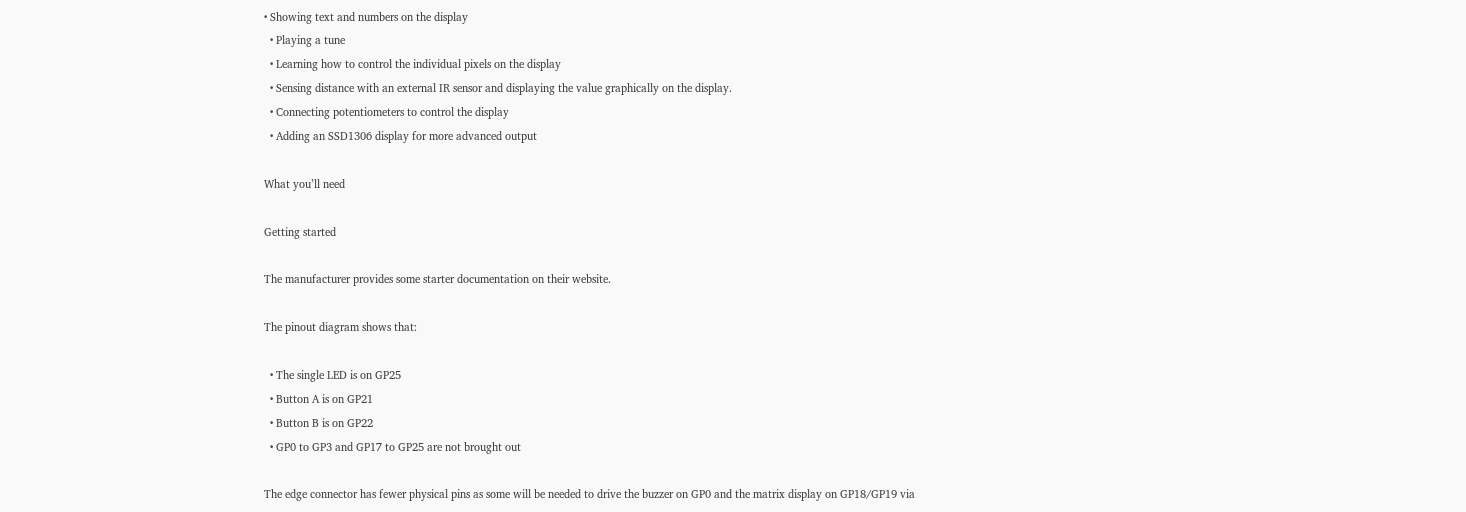• Showing text and numbers on the display
  • Playing a tune
  • Learning how to control the individual pixels on the display
  • Sensing distance with an external IR sensor and displaying the value graphically on the display.
  • Connecting potentiometers to control the display
  • Adding an SSD1306 display for more advanced output

What you’ll need

Getting started

The manufacturer provides some starter documentation on their website.

The pinout diagram shows that:

  • The single LED is on GP25
  • Button A is on GP21
  • Button B is on GP22
  • GP0 to GP3 and GP17 to GP25 are not brought out

The edge connector has fewer physical pins as some will be needed to drive the buzzer on GP0 and the matrix display on GP18/GP19 via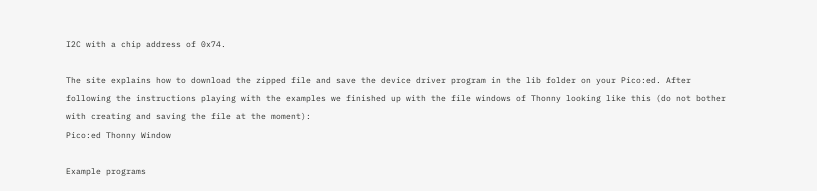I2C with a chip address of 0x74.

The site explains how to download the zipped file and save the device driver program in the lib folder on your Pico:ed. After following the instructions playing with the examples we finished up with the file windows of Thonny looking like this (do not bother with creating and saving the file at the moment):
Pico:ed Thonny Window

Example programs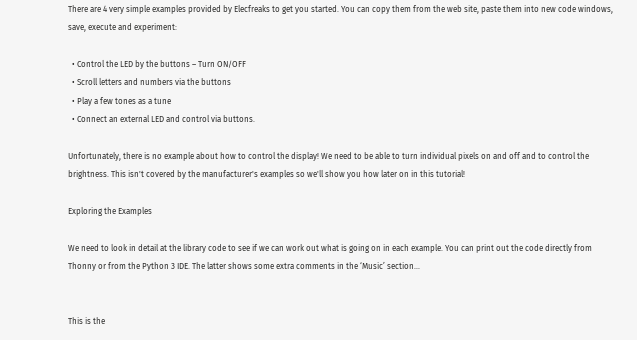There are 4 very simple examples provided by Elecfreaks to get you started. You can copy them from the web site, paste them into new code windows, save, execute and experiment:

  • Control the LED by the buttons – Turn ON/OFF
  • Scroll letters and numbers via the buttons
  • Play a few tones as a tune
  • Connect an external LED and control via buttons.

Unfortunately, there is no example about how to control the display! We need to be able to turn individual pixels on and off and to control the brightness. This isn't covered by the manufacturer's examples so we'll show you how later on in this tutorial!

Exploring the Examples

We need to look in detail at the library code to see if we can work out what is going on in each example. You can print out the code directly from Thonny or from the Python 3 IDE. The latter shows some extra comments in the ‘Music’ section...


This is the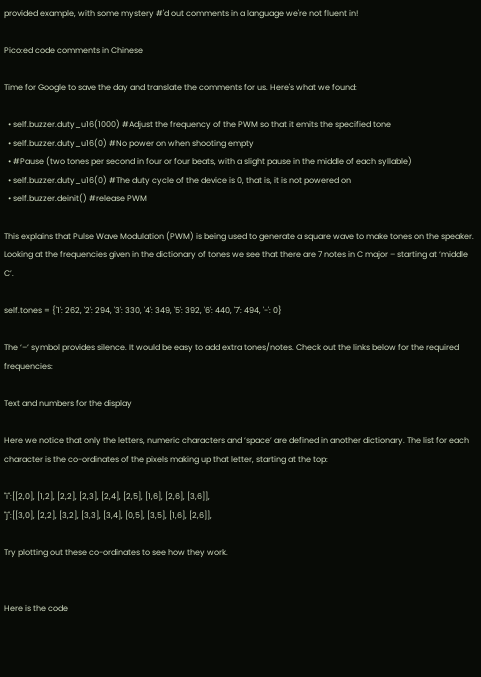provided example, with some mystery #'d out comments in a language we're not fluent in!

Pico:ed code comments in Chinese

Time for Google to save the day and translate the comments for us. Here's what we found:

  • self.buzzer.duty_u16(1000) #Adjust the frequency of the PWM so that it emits the specified tone
  • self.buzzer.duty_u16(0) #No power on when shooting empty
  • #Pause (two tones per second in four or four beats, with a slight pause in the middle of each syllable)
  • self.buzzer.duty_u16(0) #The duty cycle of the device is 0, that is, it is not powered on
  • self.buzzer.deinit() #release PWM

This explains that Pulse Wave Modulation (PWM) is being used to generate a square wave to make tones on the speaker. Looking at the frequencies given in the dictionary of tones we see that there are 7 notes in C major – starting at ‘middle C’.

self.tones = {'1': 262, '2': 294, '3': 330, '4': 349, '5': 392, '6': 440, '7': 494, '-': 0}

The ‘–‘ symbol provides silence. It would be easy to add extra tones/notes. Check out the links below for the required frequencies:

Text and numbers for the display

Here we notice that only the letters, numeric characters and ‘space’ are defined in another dictionary. The list for each character is the co-ordinates of the pixels making up that letter, starting at the top:

"i":[[2,0], [1,2], [2,2], [2,3], [2,4], [2,5], [1,6], [2,6], [3,6]],
"j":[[3,0], [2,2], [3,2], [3,3], [3,4], [0,5], [3,5], [1,6], [2,6]],

Try plotting out these co-ordinates to see how they work.


Here is the code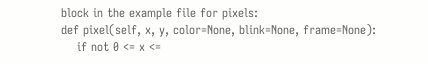block in the example file for pixels:
def pixel(self, x, y, color=None, blink=None, frame=None):
    if not 0 <= x <=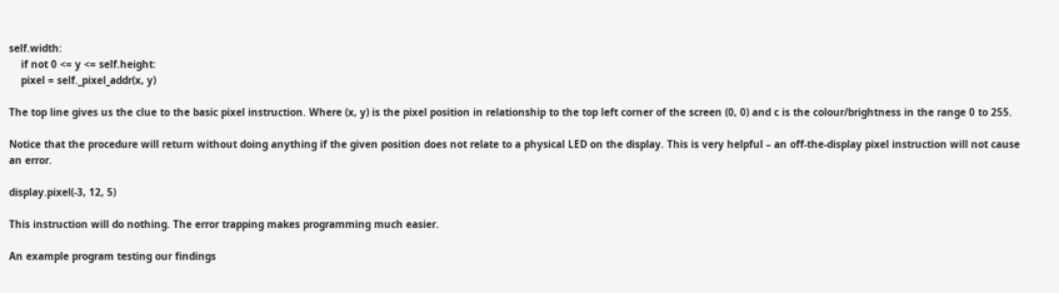self.width:
    if not 0 <= y <= self.height:
    pixel = self._pixel_addr(x, y)

The top line gives us the clue to the basic pixel instruction. Where (x, y) is the pixel position in relationship to the top left corner of the screen (0, 0) and c is the colour/brightness in the range 0 to 255.

Notice that the procedure will return without doing anything if the given position does not relate to a physical LED on the display. This is very helpful – an off-the-display pixel instruction will not cause an error.

display.pixel(-3, 12, 5)

This instruction will do nothing. The error trapping makes programming much easier.

An example program testing our findings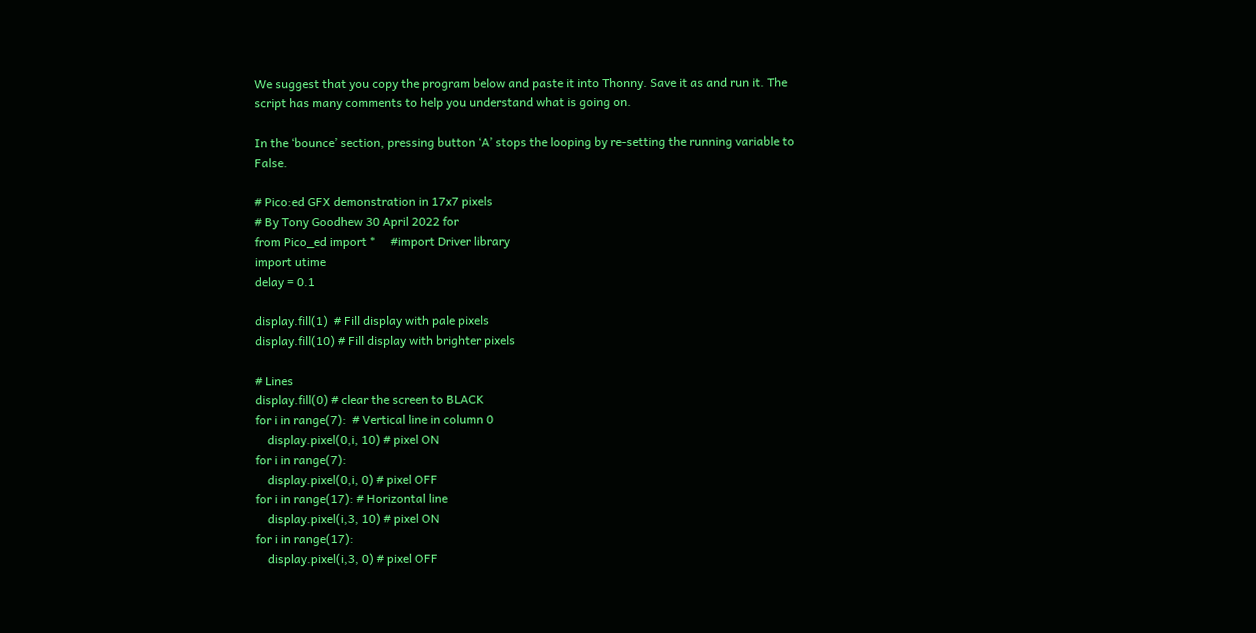We suggest that you copy the program below and paste it into Thonny. Save it as and run it. The script has many comments to help you understand what is going on.

In the ‘bounce’ section, pressing button ‘A’ stops the looping by re-setting the running variable to False.

# Pico:ed GFX demonstration in 17x7 pixels
# By Tony Goodhew 30 April 2022 for
from Pico_ed import *     #import Driver library
import utime
delay = 0.1

display.fill(1)  # Fill display with pale pixels
display.fill(10) # Fill display with brighter pixels

# Lines
display.fill(0) # clear the screen to BLACK
for i in range(7):  # Vertical line in column 0
    display.pixel(0,i, 10) # pixel ON
for i in range(7):
    display.pixel(0,i, 0) # pixel OFF
for i in range(17): # Horizontal line
    display.pixel(i,3, 10) # pixel ON
for i in range(17):
    display.pixel(i,3, 0) # pixel OFF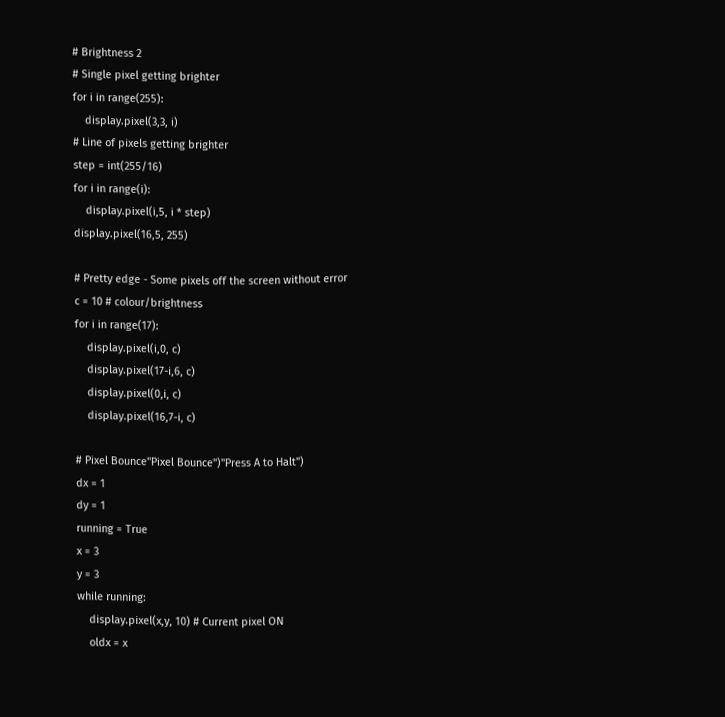# Brightness 2
# Single pixel getting brighter
for i in range(255):
    display.pixel(3,3, i)
# Line of pixels getting brighter
step = int(255/16)
for i in range(i):
    display.pixel(i,5, i * step)
display.pixel(16,5, 255)

# Pretty edge - Some pixels off the screen without error
c = 10 # colour/brightness
for i in range(17):
    display.pixel(i,0, c)
    display.pixel(17-i,6, c)
    display.pixel(0,i, c)
    display.pixel(16,7-i, c)

# Pixel Bounce"Pixel Bounce")"Press A to Halt")
dx = 1
dy = 1
running = True
x = 3
y = 3
while running:
    display.pixel(x,y, 10) # Current pixel ON
    oldx = x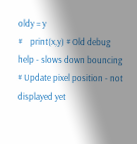oldy = y
#    print(x,y) # Old debug help - slows down bouncing
# Update pixel position - not displayed yet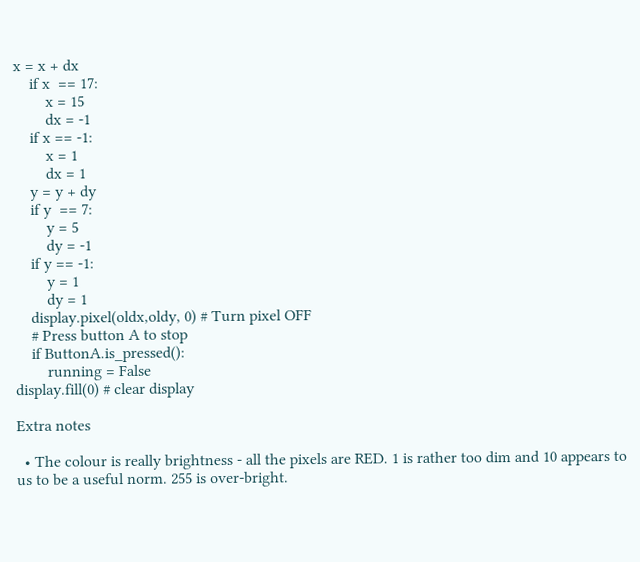x = x + dx
    if x  == 17:
        x = 15
        dx = -1
    if x == -1:
        x = 1
        dx = 1
    y = y + dy
    if y  == 7:
        y = 5
        dy = -1
    if y == -1:
        y = 1
        dy = 1
    display.pixel(oldx,oldy, 0) # Turn pixel OFF
    # Press button A to stop
    if ButtonA.is_pressed():
        running = False
display.fill(0) # clear display

Extra notes

  • The colour is really brightness - all the pixels are RED. 1 is rather too dim and 10 appears to us to be a useful norm. 255 is over-bright.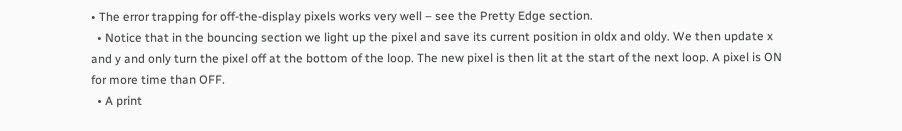• The error trapping for off-the-display pixels works very well – see the Pretty Edge section.
  • Notice that in the bouncing section we light up the pixel and save its current position in oldx and oldy. We then update x and y and only turn the pixel off at the bottom of the loop. The new pixel is then lit at the start of the next loop. A pixel is ON for more time than OFF.
  • A print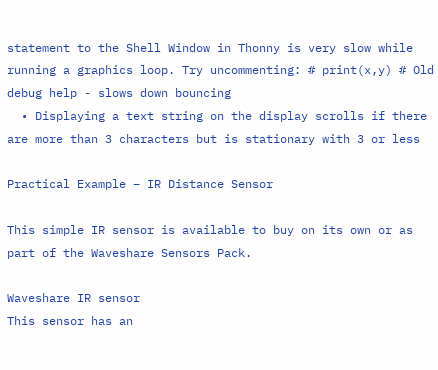statement to the Shell Window in Thonny is very slow while running a graphics loop. Try uncommenting: # print(x,y) # Old debug help - slows down bouncing
  • Displaying a text string on the display scrolls if there are more than 3 characters but is stationary with 3 or less

Practical Example – IR Distance Sensor

This simple IR sensor is available to buy on its own or as part of the Waveshare Sensors Pack.

Waveshare IR sensor
This sensor has an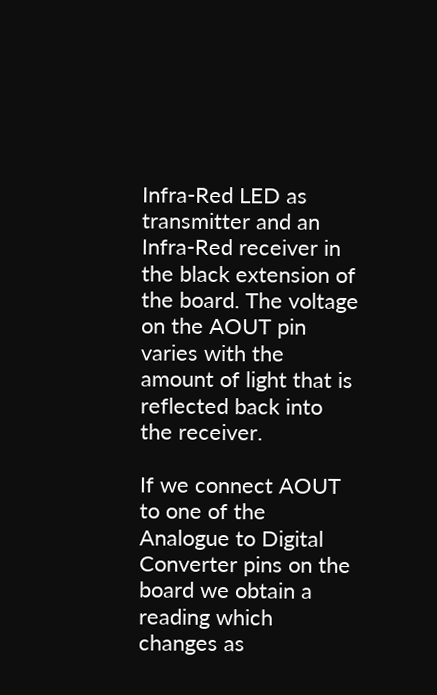Infra-Red LED as transmitter and an Infra-Red receiver in the black extension of the board. The voltage on the AOUT pin varies with the amount of light that is reflected back into the receiver.

If we connect AOUT to one of the Analogue to Digital Converter pins on the board we obtain a reading which changes as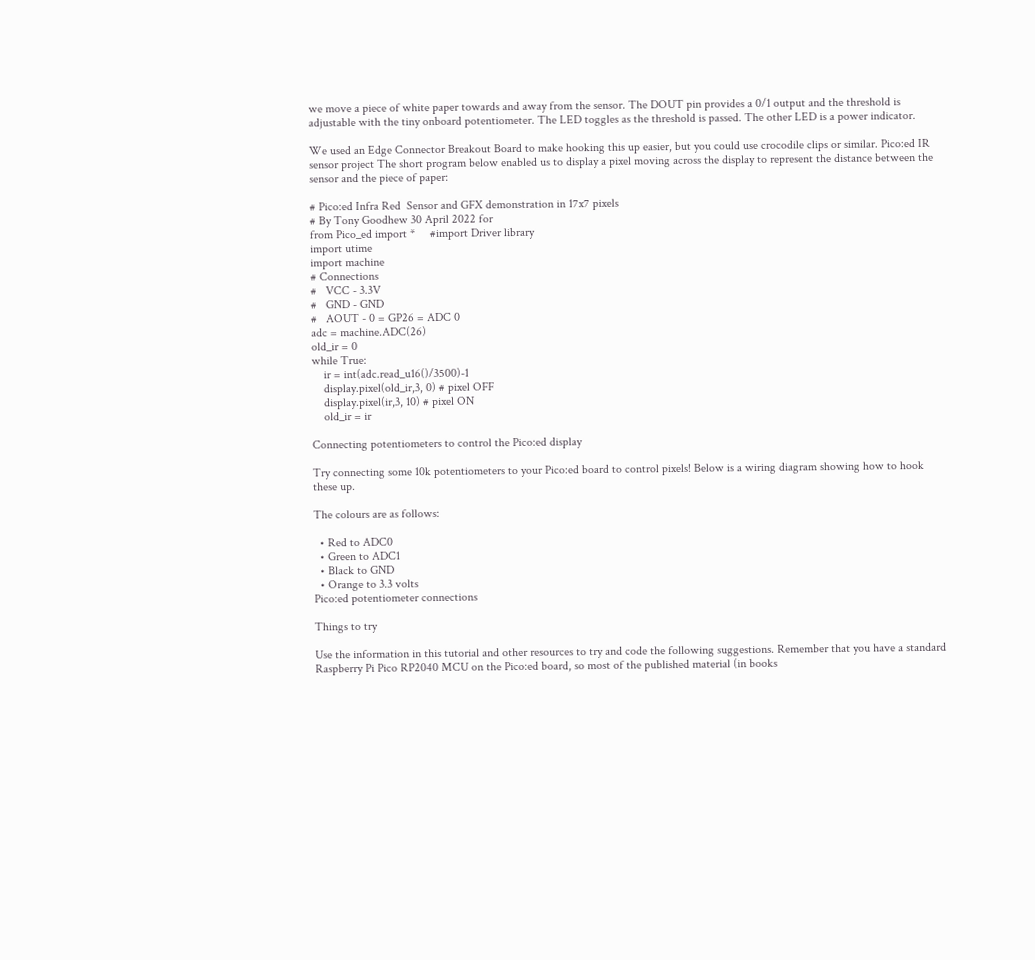we move a piece of white paper towards and away from the sensor. The DOUT pin provides a 0/1 output and the threshold is adjustable with the tiny onboard potentiometer. The LED toggles as the threshold is passed. The other LED is a power indicator.

We used an Edge Connector Breakout Board to make hooking this up easier, but you could use crocodile clips or similar. Pico:ed IR sensor project The short program below enabled us to display a pixel moving across the display to represent the distance between the sensor and the piece of paper:

# Pico:ed Infra Red  Sensor and GFX demonstration in 17x7 pixels
# By Tony Goodhew 30 April 2022 for
from Pico_ed import *     #import Driver library
import utime
import machine
# Connections
#   VCC - 3.3V
#   GND - GND
#   AOUT - 0 = GP26 = ADC 0
adc = machine.ADC(26)
old_ir = 0
while True:
    ir = int(adc.read_u16()/3500)-1
    display.pixel(old_ir,3, 0) # pixel OFF
    display.pixel(ir,3, 10) # pixel ON
    old_ir = ir

Connecting potentiometers to control the Pico:ed display

Try connecting some 10k potentiometers to your Pico:ed board to control pixels! Below is a wiring diagram showing how to hook these up.

The colours are as follows:

  • Red to ADC0
  • Green to ADC1
  • Black to GND
  • Orange to 3.3 volts
Pico:ed potentiometer connections

Things to try

Use the information in this tutorial and other resources to try and code the following suggestions. Remember that you have a standard Raspberry Pi Pico RP2040 MCU on the Pico:ed board, so most of the published material (in books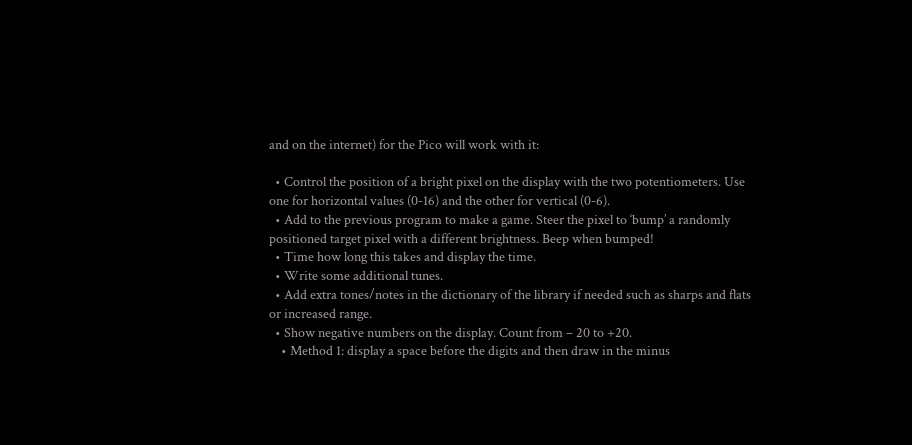and on the internet) for the Pico will work with it:

  • Control the position of a bright pixel on the display with the two potentiometers. Use one for horizontal values (0-16) and the other for vertical (0-6).
  • Add to the previous program to make a game. Steer the pixel to ‘bump’ a randomly positioned target pixel with a different brightness. Beep when bumped!
  • Time how long this takes and display the time.
  • Write some additional tunes.
  • Add extra tones/notes in the dictionary of the library if needed such as sharps and flats or increased range.
  • Show negative numbers on the display. Count from – 20 to +20.
    • Method 1: display a space before the digits and then draw in the minus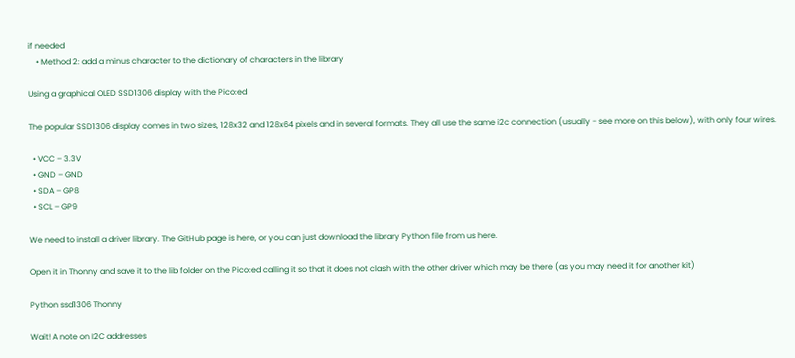if needed
    • Method 2: add a minus character to the dictionary of characters in the library

Using a graphical OLED SSD1306 display with the Pico:ed

The popular SSD1306 display comes in two sizes, 128x32 and 128x64 pixels and in several formats. They all use the same i2c connection (usually - see more on this below), with only four wires.

  • VCC – 3.3V
  • GND – GND
  • SDA – GP8
  • SCL – GP9

We need to install a driver library. The GitHub page is here, or you can just download the library Python file from us here.

Open it in Thonny and save it to the lib folder on the Pico:ed calling it so that it does not clash with the other driver which may be there (as you may need it for another kit)

Python ssd1306 Thonny

Wait! A note on I2C addresses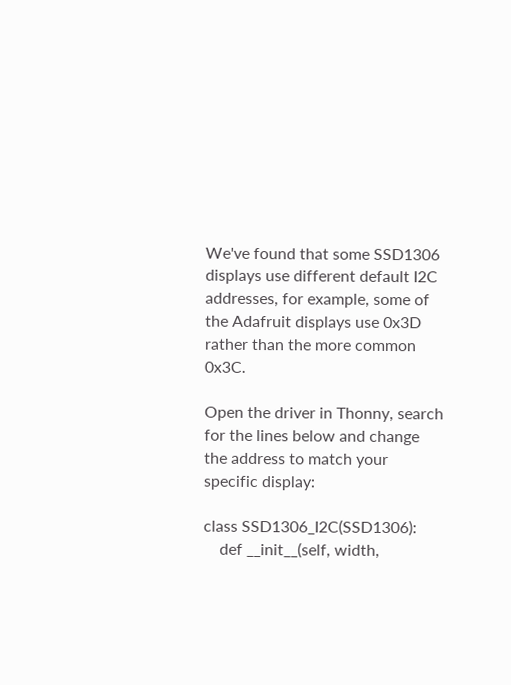We've found that some SSD1306 displays use different default I2C addresses, for example, some of the Adafruit displays use 0x3D rather than the more common 0x3C.

Open the driver in Thonny, search for the lines below and change the address to match your specific display:

class SSD1306_I2C(SSD1306):
    def __init__(self, width,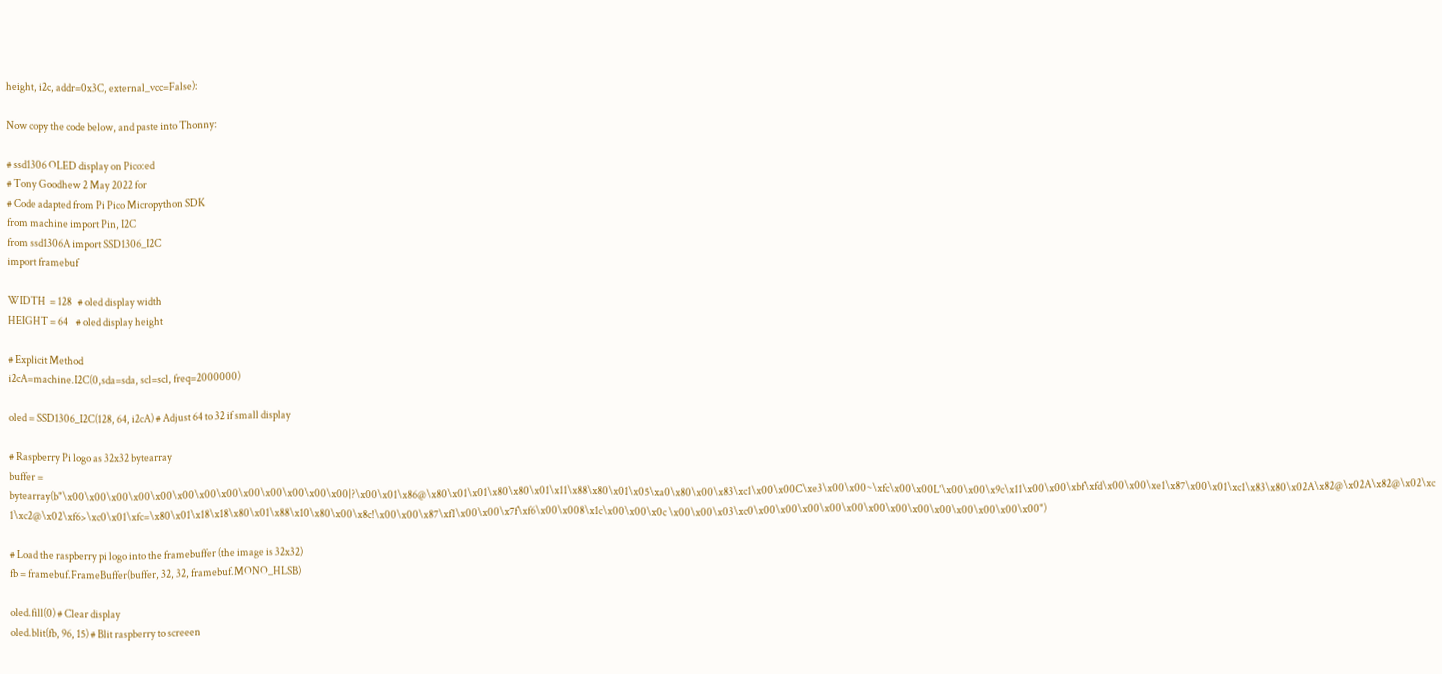height, i2c, addr=0x3C, external_vcc=False):

Now copy the code below, and paste into Thonny:

# ssd1306 OLED display on Pico:ed
# Tony Goodhew 2 May 2022 for
# Code adapted from Pi Pico Micropython SDK
from machine import Pin, I2C
from ssd1306A import SSD1306_I2C
import framebuf

WIDTH  = 128   # oled display width
HEIGHT = 64    # oled display height

# Explicit Method
i2cA=machine.I2C(0,sda=sda, scl=scl, freq=2000000)

oled = SSD1306_I2C(128, 64, i2cA) # Adjust 64 to 32 if small display

# Raspberry Pi logo as 32x32 bytearray
buffer = bytearray(b"\x00\x00\x00\x00\x00\x00\x00\x00\x00\x00\x00\x00\x00|?\x00\x01\x86@\x80\x01\x01\x80\x80\x01\x11\x88\x80\x01\x05\xa0\x80\x00\x83\xc1\x00\x00C\xe3\x00\x00~\xfc\x00\x00L'\x00\x00\x9c\x11\x00\x00\xbf\xfd\x00\x00\xe1\x87\x00\x01\xc1\x83\x80\x02A\x82@\x02A\x82@\x02\xc1\xc2@\x02\xf6>\xc0\x01\xfc=\x80\x01\x18\x18\x80\x01\x88\x10\x80\x00\x8c!\x00\x00\x87\xf1\x00\x00\x7f\xf6\x00\x008\x1c\x00\x00\x0c \x00\x00\x03\xc0\x00\x00\x00\x00\x00\x00\x00\x00\x00\x00\x00\x00\x00")

# Load the raspberry pi logo into the framebuffer (the image is 32x32)
fb = framebuf.FrameBuffer(buffer, 32, 32, framebuf.MONO_HLSB)

oled.fill(0) # Clear display
oled.blit(fb, 96, 15) # Blit raspberry to screeen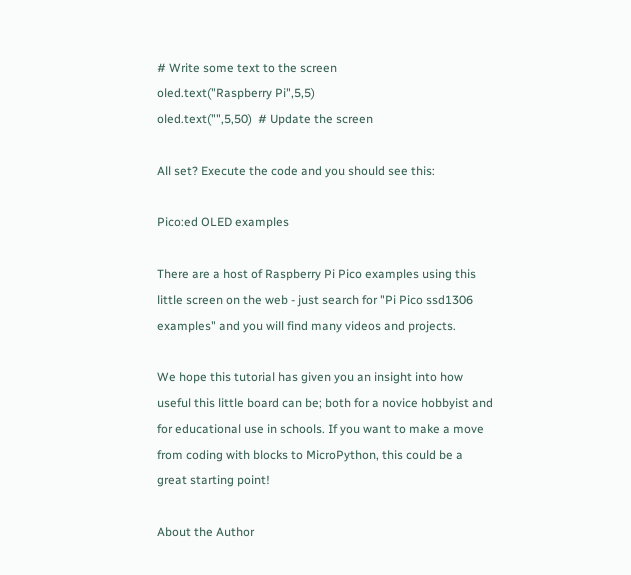# Write some text to the screen
oled.text("Raspberry Pi",5,5)
oled.text("",5,50)  # Update the screen

All set? Execute the code and you should see this:

Pico:ed OLED examples

There are a host of Raspberry Pi Pico examples using this little screen on the web - just search for "Pi Pico ssd1306 examples" and you will find many videos and projects.

We hope this tutorial has given you an insight into how useful this little board can be; both for a novice hobbyist and for educational use in schools. If you want to make a move from coding with blocks to MicroPython, this could be a great starting point!

About the Author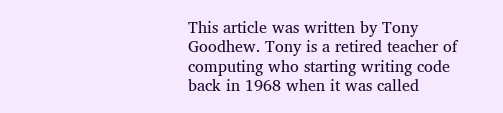This article was written by Tony Goodhew. Tony is a retired teacher of computing who starting writing code back in 1968 when it was called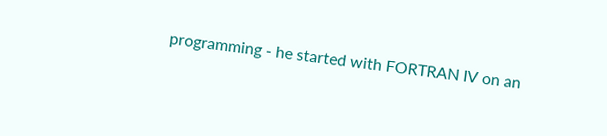programming - he started with FORTRAN IV on an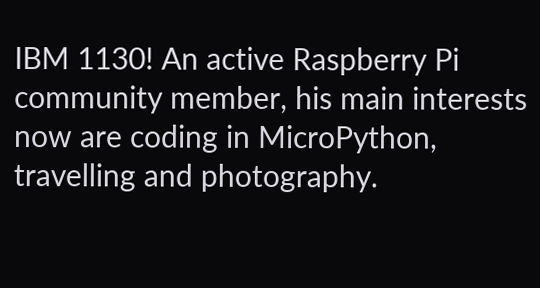IBM 1130! An active Raspberry Pi community member, his main interests now are coding in MicroPython, travelling and photography.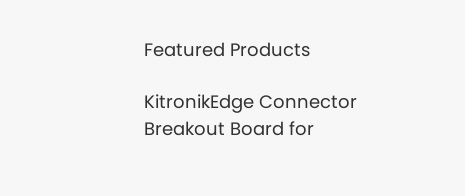Featured Products

KitronikEdge Connector Breakout Board for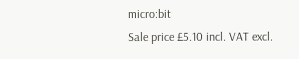micro:bit
Sale price £5.10 incl. VAT excl.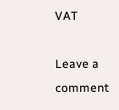VAT

Leave a comment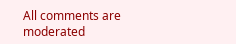All comments are moderated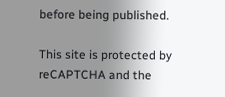before being published.

This site is protected by reCAPTCHA and the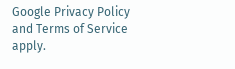Google Privacy Policy and Terms of Service apply.